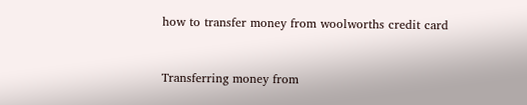how to transfer money from woolworths credit card


Transferring money from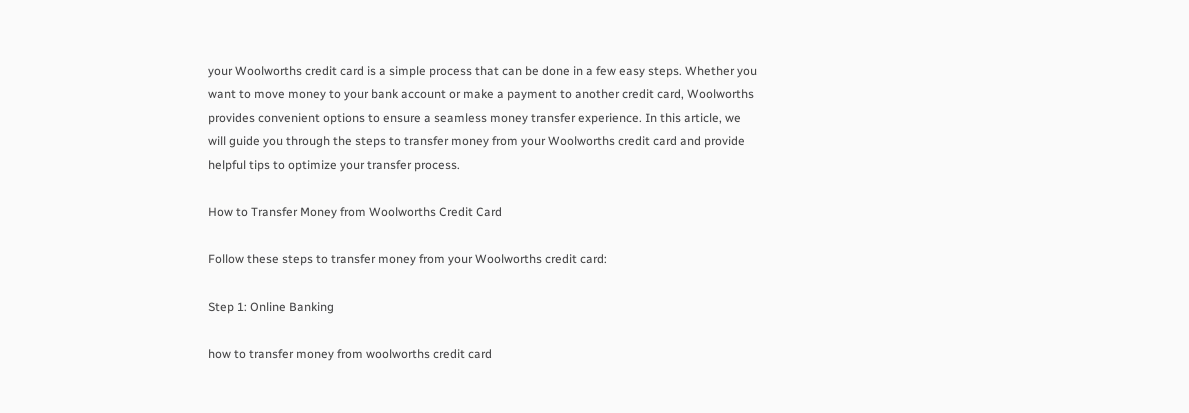your Woolworths credit card is a simple process that can be done in a few easy steps. Whether you want to move money to your bank account or make a payment to another credit card, Woolworths provides convenient options to ensure a seamless money transfer experience. In this article, we will guide you through the steps to transfer money from your Woolworths credit card and provide helpful tips to optimize your transfer process.

How to Transfer Money from Woolworths Credit Card

Follow these steps to transfer money from your Woolworths credit card:

Step 1: Online Banking

how to transfer money from woolworths credit card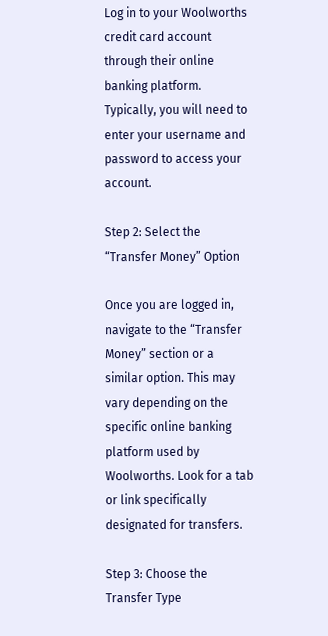Log in to your Woolworths credit card account through their online banking platform. Typically, you will need to enter your username and password to access your account.

Step 2: Select the “Transfer Money” Option

Once you are logged in, navigate to the “Transfer Money” section or a similar option. This may vary depending on the specific online banking platform used by Woolworths. Look for a tab or link specifically designated for transfers.

Step 3: Choose the Transfer Type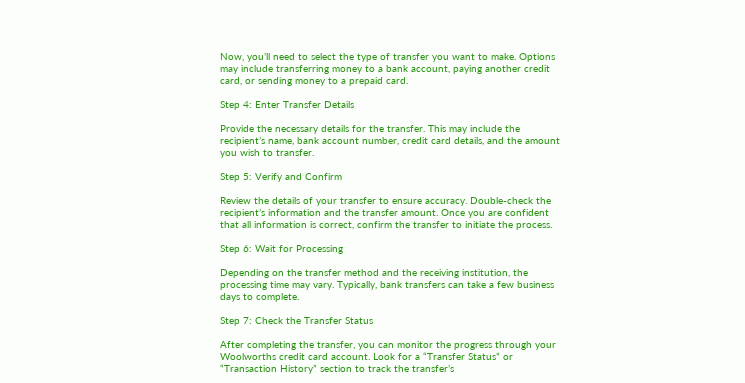Now, you’ll need to select the type of transfer you want to make. Options may include transferring money to a bank account, paying another credit card, or sending money to a prepaid card.

Step 4: Enter Transfer Details

Provide the necessary details for the transfer. This may include the recipient’s name, bank account number, credit card details, and the amount you wish to transfer.

Step 5: Verify and Confirm

Review the details of your transfer to ensure accuracy. Double-check the recipient’s information and the transfer amount. Once you are confident that all information is correct, confirm the transfer to initiate the process.

Step 6: Wait for Processing

Depending on the transfer method and the receiving institution, the processing time may vary. Typically, bank transfers can take a few business days to complete.

Step 7: Check the Transfer Status

After completing the transfer, you can monitor the progress through your Woolworths credit card account. Look for a “Transfer Status” or “Transaction History” section to track the transfer’s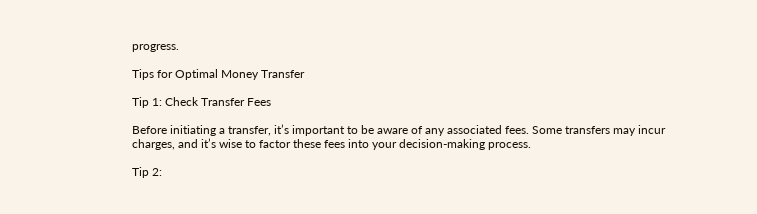progress.

Tips for Optimal Money Transfer

Tip 1: Check Transfer Fees

Before initiating a transfer, it’s important to be aware of any associated fees. Some transfers may incur charges, and it’s wise to factor these fees into your decision-making process.

Tip 2: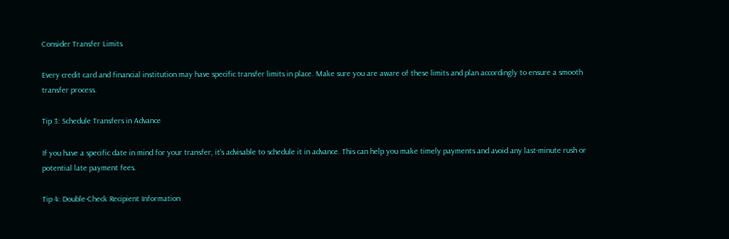Consider Transfer Limits

Every credit card and financial institution may have specific transfer limits in place. Make sure you are aware of these limits and plan accordingly to ensure a smooth transfer process.

Tip 3: Schedule Transfers in Advance

If you have a specific date in mind for your transfer, it’s advisable to schedule it in advance. This can help you make timely payments and avoid any last-minute rush or potential late payment fees.

Tip 4: Double-Check Recipient Information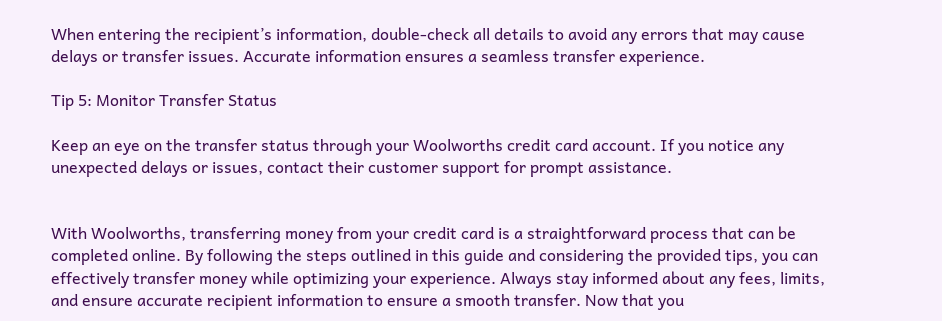When entering the recipient’s information, double-check all details to avoid any errors that may cause delays or transfer issues. Accurate information ensures a seamless transfer experience.

Tip 5: Monitor Transfer Status

Keep an eye on the transfer status through your Woolworths credit card account. If you notice any unexpected delays or issues, contact their customer support for prompt assistance.


With Woolworths, transferring money from your credit card is a straightforward process that can be completed online. By following the steps outlined in this guide and considering the provided tips, you can effectively transfer money while optimizing your experience. Always stay informed about any fees, limits, and ensure accurate recipient information to ensure a smooth transfer. Now that you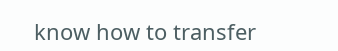know how to transfer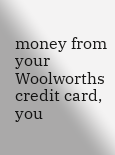money from your Woolworths credit card, you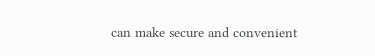can make secure and convenient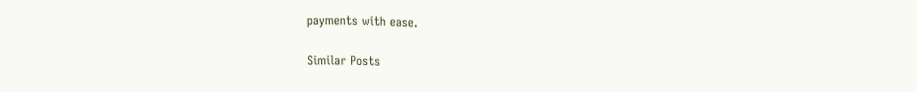payments with ease.

Similar Posts